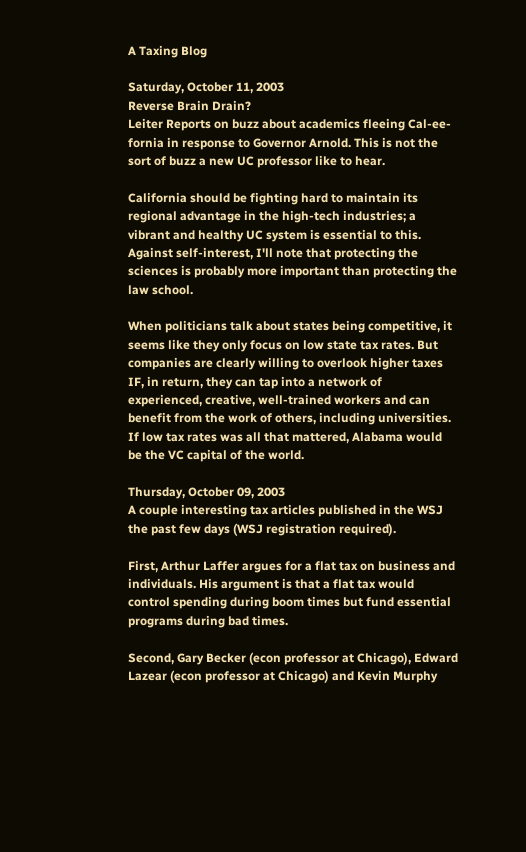A Taxing Blog

Saturday, October 11, 2003
Reverse Brain Drain?
Leiter Reports on buzz about academics fleeing Cal-ee-fornia in response to Governor Arnold. This is not the sort of buzz a new UC professor like to hear.

California should be fighting hard to maintain its regional advantage in the high-tech industries; a vibrant and healthy UC system is essential to this. Against self-interest, I'll note that protecting the sciences is probably more important than protecting the law school.

When politicians talk about states being competitive, it seems like they only focus on low state tax rates. But companies are clearly willing to overlook higher taxes IF, in return, they can tap into a network of experienced, creative, well-trained workers and can benefit from the work of others, including universities. If low tax rates was all that mattered, Alabama would be the VC capital of the world.

Thursday, October 09, 2003
A couple interesting tax articles published in the WSJ the past few days (WSJ registration required).

First, Arthur Laffer argues for a flat tax on business and individuals. His argument is that a flat tax would control spending during boom times but fund essential programs during bad times.

Second, Gary Becker (econ professor at Chicago), Edward Lazear (econ professor at Chicago) and Kevin Murphy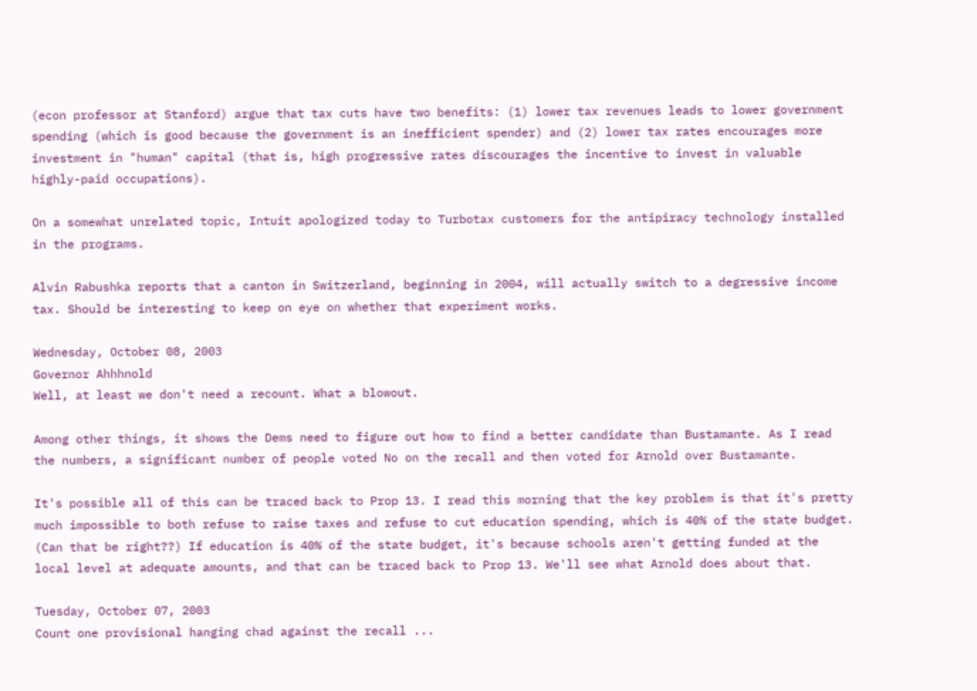(econ professor at Stanford) argue that tax cuts have two benefits: (1) lower tax revenues leads to lower government spending (which is good because the government is an inefficient spender) and (2) lower tax rates encourages more investment in "human" capital (that is, high progressive rates discourages the incentive to invest in valuable highly-paid occupations).

On a somewhat unrelated topic, Intuit apologized today to Turbotax customers for the antipiracy technology installed in the programs.

Alvin Rabushka reports that a canton in Switzerland, beginning in 2004, will actually switch to a degressive income tax. Should be interesting to keep on eye on whether that experiment works.

Wednesday, October 08, 2003
Governor Ahhhnold
Well, at least we don't need a recount. What a blowout.

Among other things, it shows the Dems need to figure out how to find a better candidate than Bustamante. As I read the numbers, a significant number of people voted No on the recall and then voted for Arnold over Bustamante.

It's possible all of this can be traced back to Prop 13. I read this morning that the key problem is that it's pretty much impossible to both refuse to raise taxes and refuse to cut education spending, which is 40% of the state budget. (Can that be right??) If education is 40% of the state budget, it's because schools aren't getting funded at the local level at adequate amounts, and that can be traced back to Prop 13. We'll see what Arnold does about that.

Tuesday, October 07, 2003
Count one provisional hanging chad against the recall ...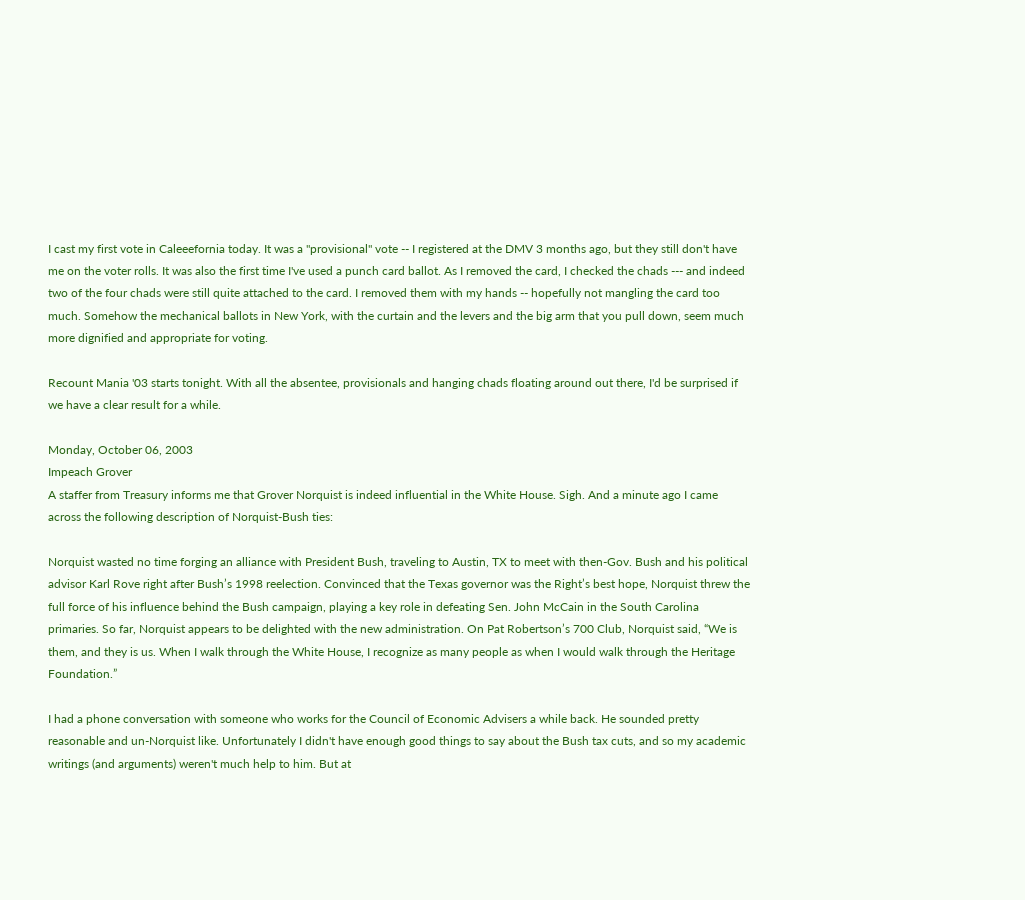I cast my first vote in Caleeefornia today. It was a "provisional" vote -- I registered at the DMV 3 months ago, but they still don't have me on the voter rolls. It was also the first time I've used a punch card ballot. As I removed the card, I checked the chads --- and indeed two of the four chads were still quite attached to the card. I removed them with my hands -- hopefully not mangling the card too much. Somehow the mechanical ballots in New York, with the curtain and the levers and the big arm that you pull down, seem much more dignified and appropriate for voting.

Recount Mania '03 starts tonight. With all the absentee, provisionals and hanging chads floating around out there, I'd be surprised if we have a clear result for a while.

Monday, October 06, 2003
Impeach Grover
A staffer from Treasury informs me that Grover Norquist is indeed influential in the White House. Sigh. And a minute ago I came across the following description of Norquist-Bush ties:

Norquist wasted no time forging an alliance with President Bush, traveling to Austin, TX to meet with then-Gov. Bush and his political advisor Karl Rove right after Bush’s 1998 reelection. Convinced that the Texas governor was the Right’s best hope, Norquist threw the full force of his influence behind the Bush campaign, playing a key role in defeating Sen. John McCain in the South Carolina primaries. So far, Norquist appears to be delighted with the new administration. On Pat Robertson’s 700 Club, Norquist said, “We is them, and they is us. When I walk through the White House, I recognize as many people as when I would walk through the Heritage Foundation.”

I had a phone conversation with someone who works for the Council of Economic Advisers a while back. He sounded pretty reasonable and un-Norquist like. Unfortunately I didn't have enough good things to say about the Bush tax cuts, and so my academic writings (and arguments) weren't much help to him. But at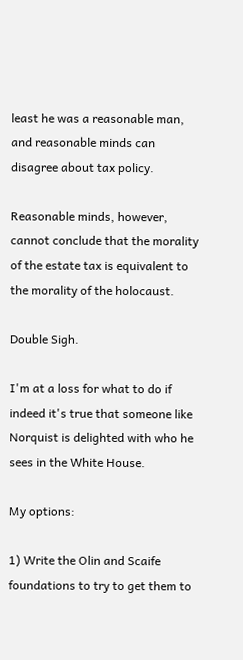least he was a reasonable man, and reasonable minds can disagree about tax policy.

Reasonable minds, however, cannot conclude that the morality of the estate tax is equivalent to the morality of the holocaust.

Double Sigh.

I'm at a loss for what to do if indeed it's true that someone like Norquist is delighted with who he sees in the White House.

My options:

1) Write the Olin and Scaife foundations to try to get them to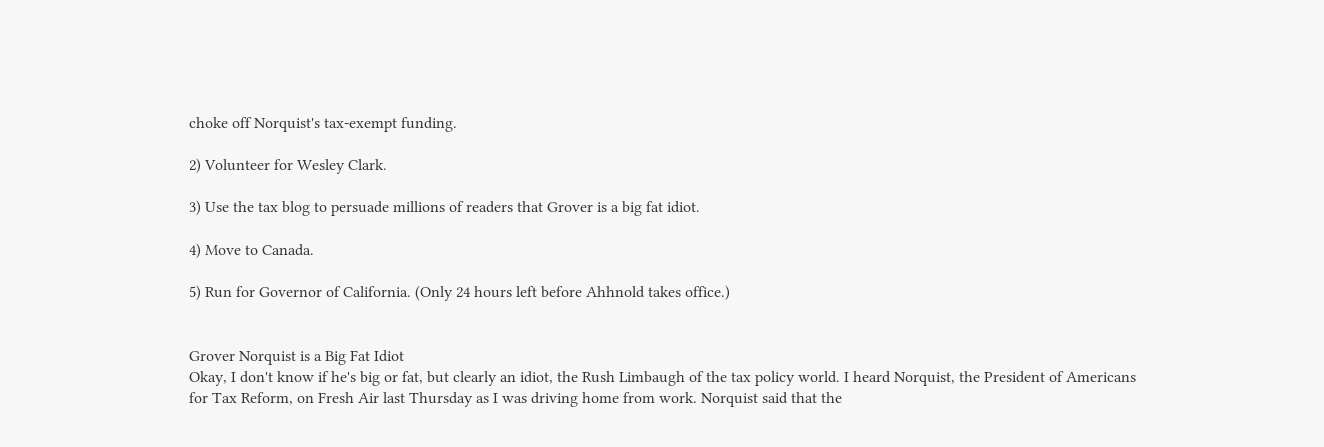choke off Norquist's tax-exempt funding.

2) Volunteer for Wesley Clark.

3) Use the tax blog to persuade millions of readers that Grover is a big fat idiot.

4) Move to Canada.

5) Run for Governor of California. (Only 24 hours left before Ahhnold takes office.)


Grover Norquist is a Big Fat Idiot
Okay, I don't know if he's big or fat, but clearly an idiot, the Rush Limbaugh of the tax policy world. I heard Norquist, the President of Americans for Tax Reform, on Fresh Air last Thursday as I was driving home from work. Norquist said that the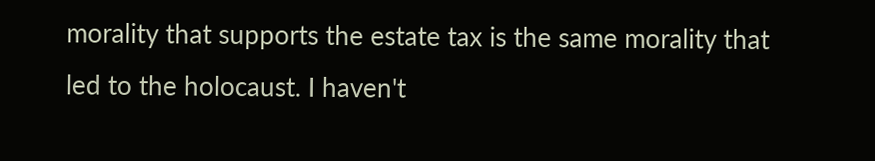morality that supports the estate tax is the same morality that led to the holocaust. I haven't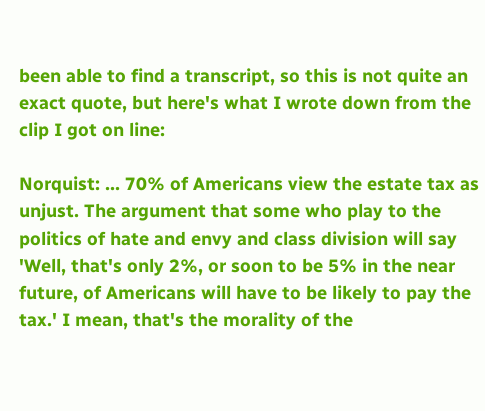been able to find a transcript, so this is not quite an exact quote, but here's what I wrote down from the clip I got on line:

Norquist: ... 70% of Americans view the estate tax as unjust. The argument that some who play to the politics of hate and envy and class division will say 'Well, that's only 2%, or soon to be 5% in the near future, of Americans will have to be likely to pay the tax.' I mean, that's the morality of the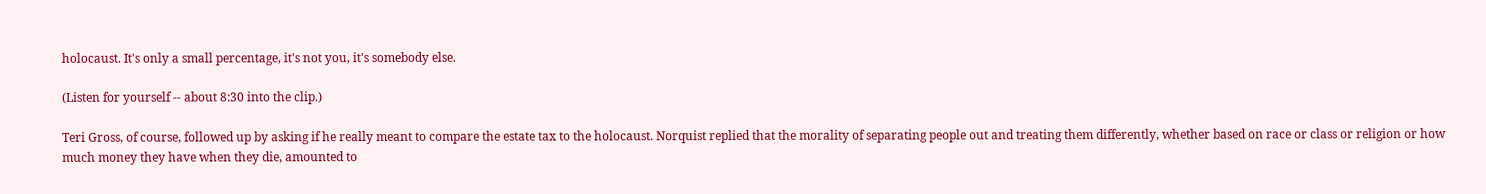holocaust. It's only a small percentage, it's not you, it's somebody else.

(Listen for yourself -- about 8:30 into the clip.)

Teri Gross, of course, followed up by asking if he really meant to compare the estate tax to the holocaust. Norquist replied that the morality of separating people out and treating them differently, whether based on race or class or religion or how much money they have when they die, amounted to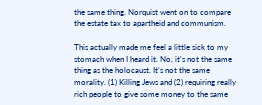the same thing. Norquist went on to compare the estate tax to apartheid and communism.

This actually made me feel a little sick to my stomach when I heard it. No, it's not the same thing as the holocaust. It's not the same morality. (1) Killing Jews and (2) requiring really rich people to give some money to the same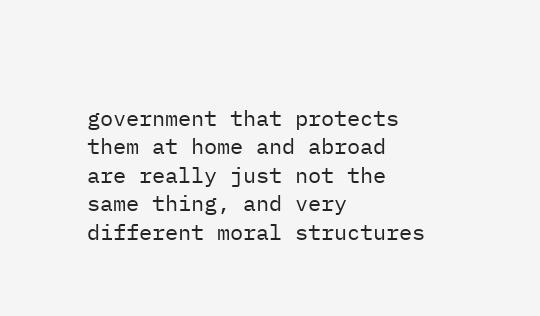government that protects them at home and abroad are really just not the same thing, and very different moral structures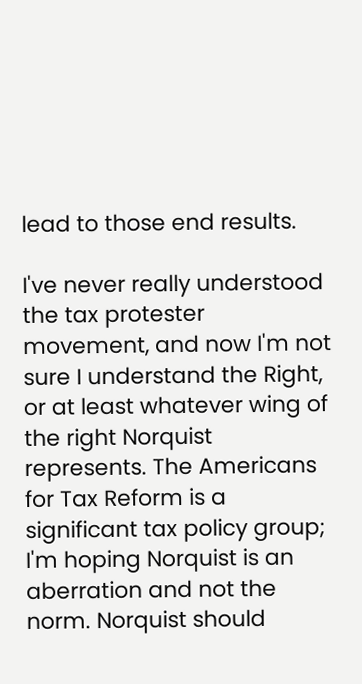lead to those end results.

I've never really understood the tax protester movement, and now I'm not sure I understand the Right, or at least whatever wing of the right Norquist represents. The Americans for Tax Reform is a significant tax policy group; I'm hoping Norquist is an aberration and not the norm. Norquist should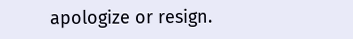apologize or resign.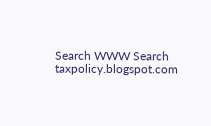Search WWW Search taxpolicy.blogspot.com